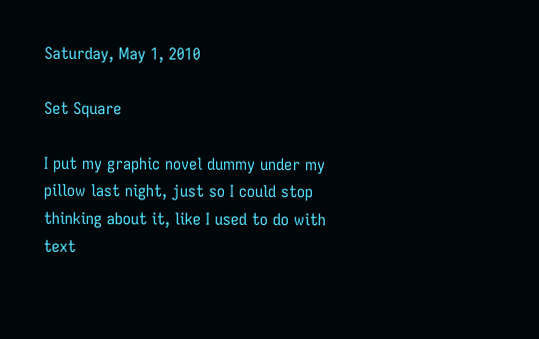Saturday, May 1, 2010

Set Square

I put my graphic novel dummy under my pillow last night, just so I could stop thinking about it, like I used to do with text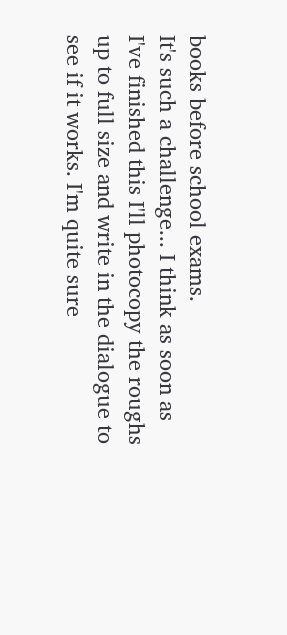books before school exams.
It's such a challenge... I think as soon as I've finished this I'll photocopy the roughs up to full size and write in the dialogue to see if it works. I'm quite sure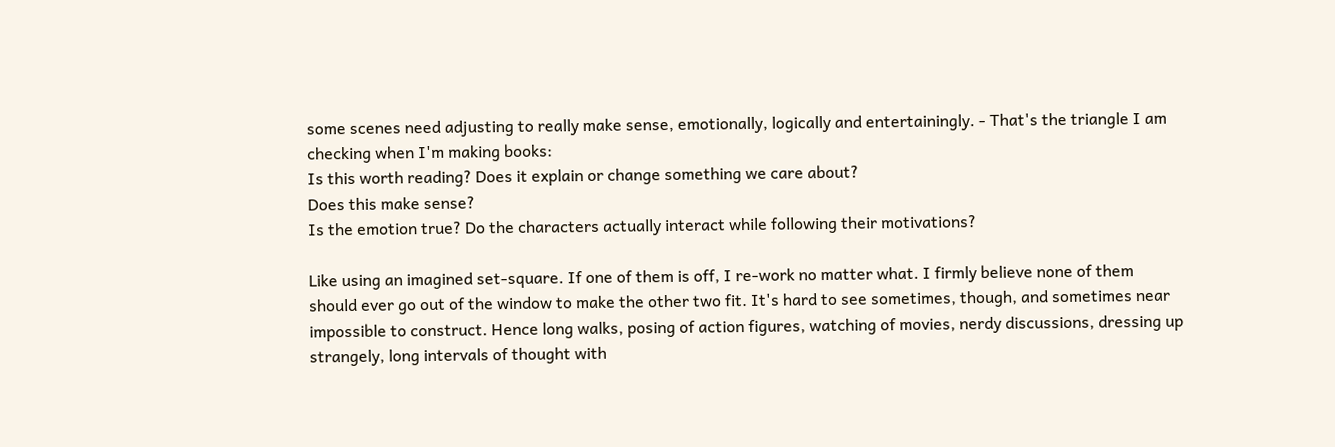some scenes need adjusting to really make sense, emotionally, logically and entertainingly. - That's the triangle I am checking when I'm making books:
Is this worth reading? Does it explain or change something we care about?
Does this make sense?
Is the emotion true? Do the characters actually interact while following their motivations?

Like using an imagined set-square. If one of them is off, I re-work no matter what. I firmly believe none of them should ever go out of the window to make the other two fit. It's hard to see sometimes, though, and sometimes near impossible to construct. Hence long walks, posing of action figures, watching of movies, nerdy discussions, dressing up strangely, long intervals of thought with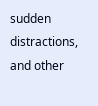sudden distractions, and other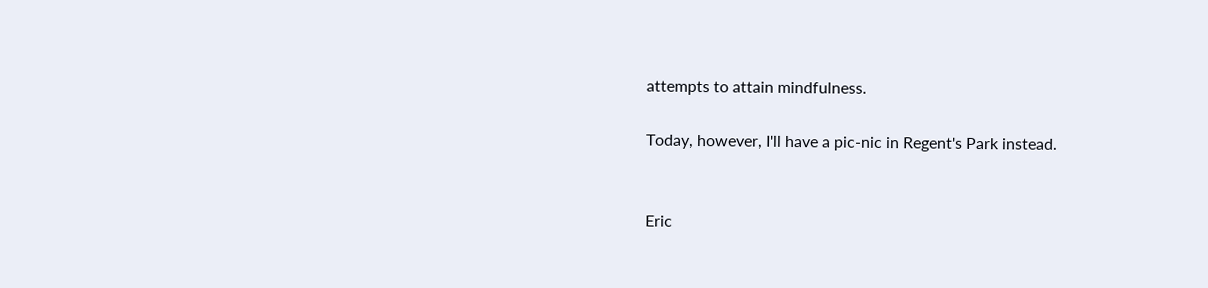attempts to attain mindfulness.

Today, however, I'll have a pic-nic in Regent's Park instead.


Eric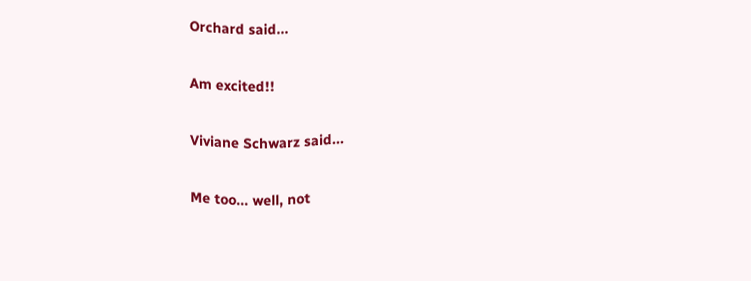Orchard said...

Am excited!!

Viviane Schwarz said...

Me too... well, not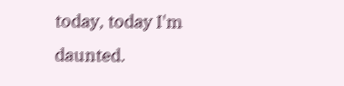today, today I'm daunted.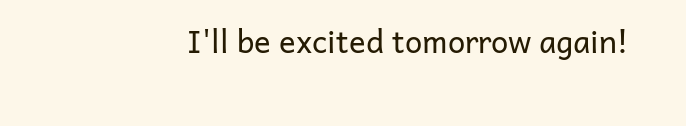I'll be excited tomorrow again!